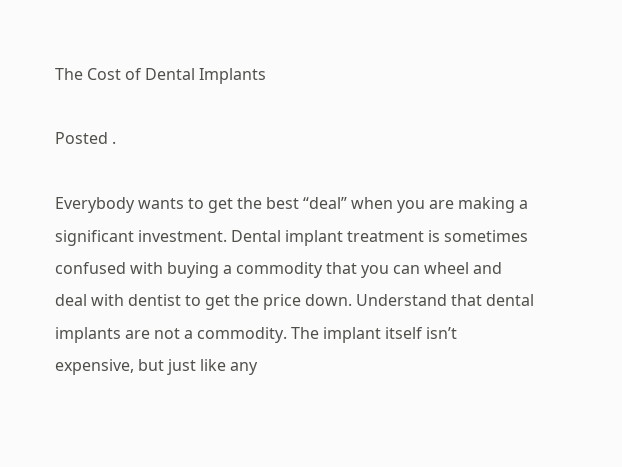The Cost of Dental Implants

Posted .

Everybody wants to get the best “deal” when you are making a significant investment. Dental implant treatment is sometimes confused with buying a commodity that you can wheel and deal with dentist to get the price down. Understand that dental implants are not a commodity. The implant itself isn’t expensive, but just like any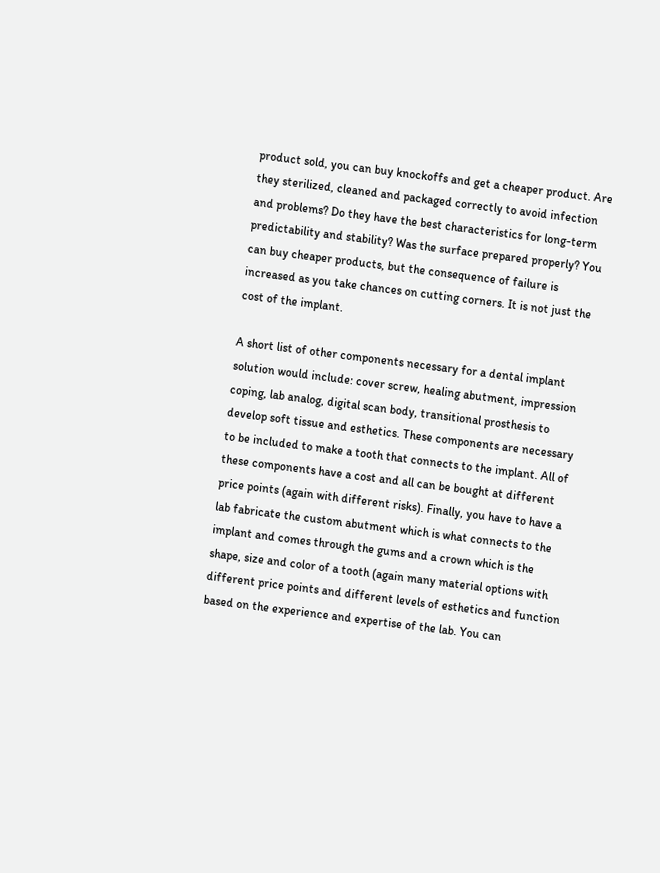product sold, you can buy knockoffs and get a cheaper product. Are they sterilized, cleaned and packaged correctly to avoid infection and problems? Do they have the best characteristics for long-term predictability and stability? Was the surface prepared properly? You can buy cheaper products, but the consequence of failure is increased as you take chances on cutting corners. It is not just the cost of the implant.

A short list of other components necessary for a dental implant solution would include: cover screw, healing abutment, impression coping, lab analog, digital scan body, transitional prosthesis to develop soft tissue and esthetics. These components are necessary to be included to make a tooth that connects to the implant. All of these components have a cost and all can be bought at different price points (again with different risks). Finally, you have to have a lab fabricate the custom abutment which is what connects to the implant and comes through the gums and a crown which is the shape, size and color of a tooth (again many material options with different price points and different levels of esthetics and function based on the experience and expertise of the lab. You can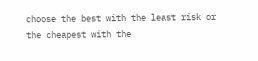choose the best with the least risk or the cheapest with the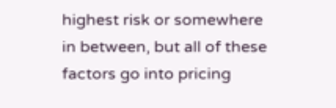highest risk or somewhere in between, but all of these factors go into pricing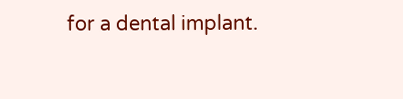for a dental implant.